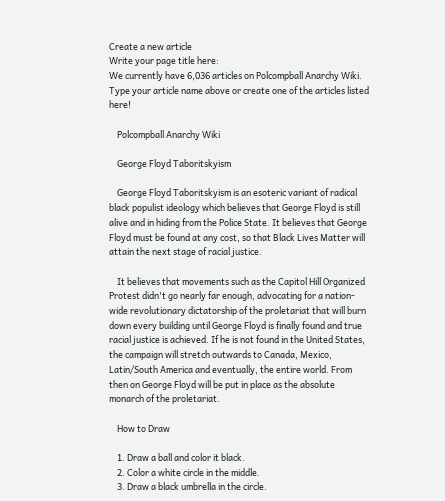Create a new article
Write your page title here:
We currently have 6,036 articles on Polcompball Anarchy Wiki. Type your article name above or create one of the articles listed here!

    Polcompball Anarchy Wiki

    George Floyd Taboritskyism

    George Floyd Taboritskyism is an esoteric variant of radical black populist ideology which believes that George Floyd is still alive and in hiding from the Police State. It believes that George Floyd must be found at any cost, so that Black Lives Matter will attain the next stage of racial justice.

    It believes that movements such as the Capitol Hill Organized Protest didn't go nearly far enough, advocating for a nation-wide revolutionary dictatorship of the proletariat that will burn down every building until George Floyd is finally found and true racial justice is achieved. If he is not found in the United States, the campaign will stretch outwards to Canada, Mexico, Latin/South America and eventually, the entire world. From then on George Floyd will be put in place as the absolute monarch of the proletariat.

    How to Draw

    1. Draw a ball and color it black.
    2. Color a white circle in the middle.
    3. Draw a black umbrella in the circle.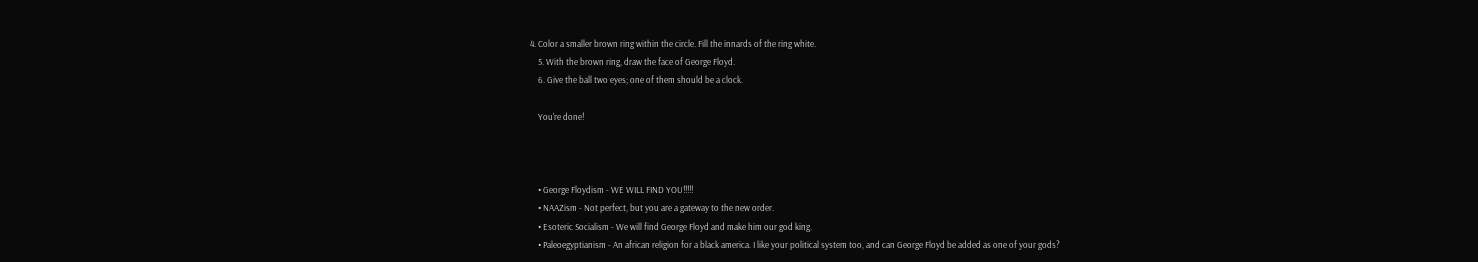4. Color a smaller brown ring within the circle. Fill the innards of the ring white.
    5. With the brown ring, draw the face of George Floyd.
    6. Give the ball two eyes; one of them should be a clock.

    You're done!



    • George Floydism - WE WILL FIND YOU!!!!!
    • NAAZism - Not perfect, but you are a gateway to the new order.
    • Esoteric Socialism - We will find George Floyd and make him our god king.
    • Paleoegyptianism - An african religion for a black america. I like your political system too, and can George Floyd be added as one of your gods?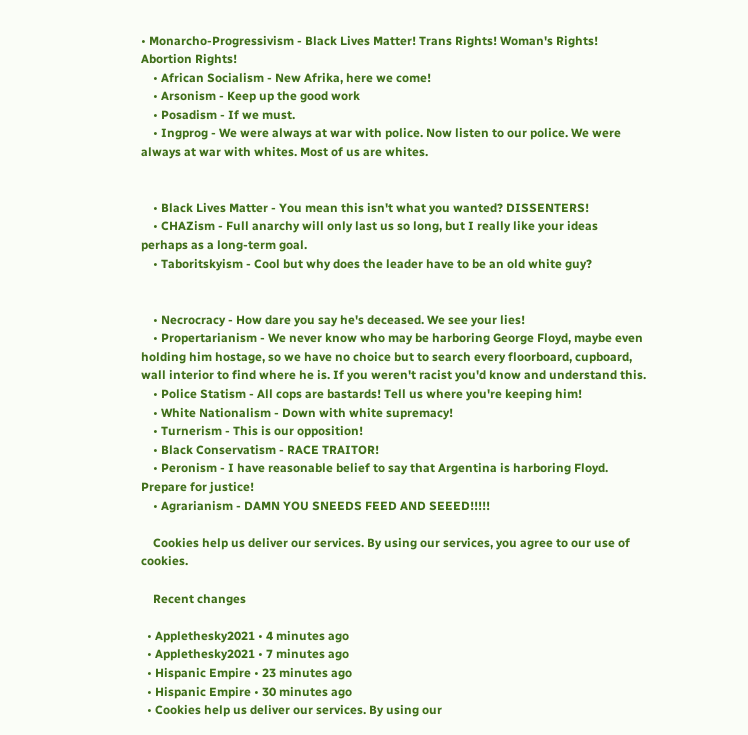• Monarcho-Progressivism - Black Lives Matter! Trans Rights! Woman's Rights! Abortion Rights!
    • African Socialism - New Afrika, here we come!
    • Arsonism - Keep up the good work
    • Posadism - If we must.
    • Ingprog - We were always at war with police. Now listen to our police. We were always at war with whites. Most of us are whites.


    • Black Lives Matter - You mean this isn't what you wanted? DISSENTERS!
    • CHAZism - Full anarchy will only last us so long, but I really like your ideas perhaps as a long-term goal.
    • Taboritskyism - Cool but why does the leader have to be an old white guy?


    • Necrocracy - How dare you say he's deceased. We see your lies!
    • Propertarianism - We never know who may be harboring George Floyd, maybe even holding him hostage, so we have no choice but to search every floorboard, cupboard, wall interior to find where he is. If you weren't racist you'd know and understand this.
    • Police Statism - All cops are bastards! Tell us where you're keeping him!
    • White Nationalism - Down with white supremacy!
    • Turnerism - This is our opposition!
    • Black Conservatism - RACE TRAITOR!
    • Peronism - I have reasonable belief to say that Argentina is harboring Floyd. Prepare for justice!
    • Agrarianism - DAMN YOU SNEEDS FEED AND SEEED!!!!!

    Cookies help us deliver our services. By using our services, you agree to our use of cookies.

    Recent changes

  • Applethesky2021 • 4 minutes ago
  • Applethesky2021 • 7 minutes ago
  • Hispanic Empire • 23 minutes ago
  • Hispanic Empire • 30 minutes ago
  • Cookies help us deliver our services. By using our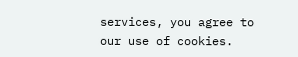services, you agree to our use of cookies.